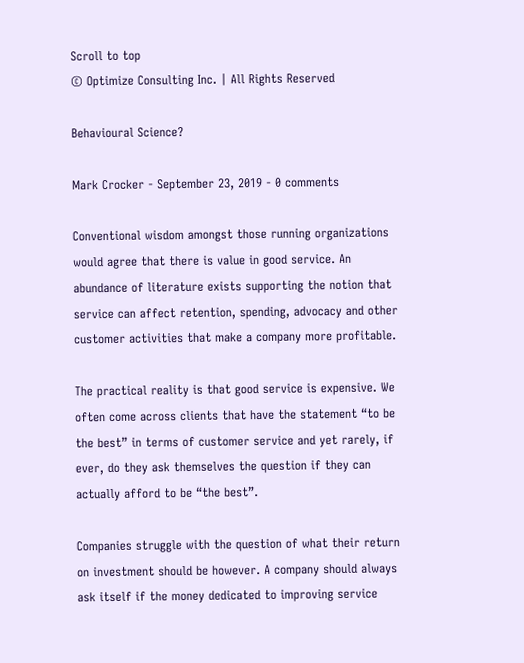Scroll to top
© Optimize Consulting Inc. | All Rights Reserved

Behavioural Science?

Mark Crocker - September 23, 2019 - 0 comments

Conventional wisdom amongst those running organizations would agree that there is value in good service. An abundance of literature exists supporting the notion that service can affect retention, spending, advocacy and other customer activities that make a company more profitable.

The practical reality is that good service is expensive. We often come across clients that have the statement “to be the best” in terms of customer service and yet rarely, if ever, do they ask themselves the question if they can actually afford to be “the best”.

Companies struggle with the question of what their return on investment should be however. A company should always ask itself if the money dedicated to improving service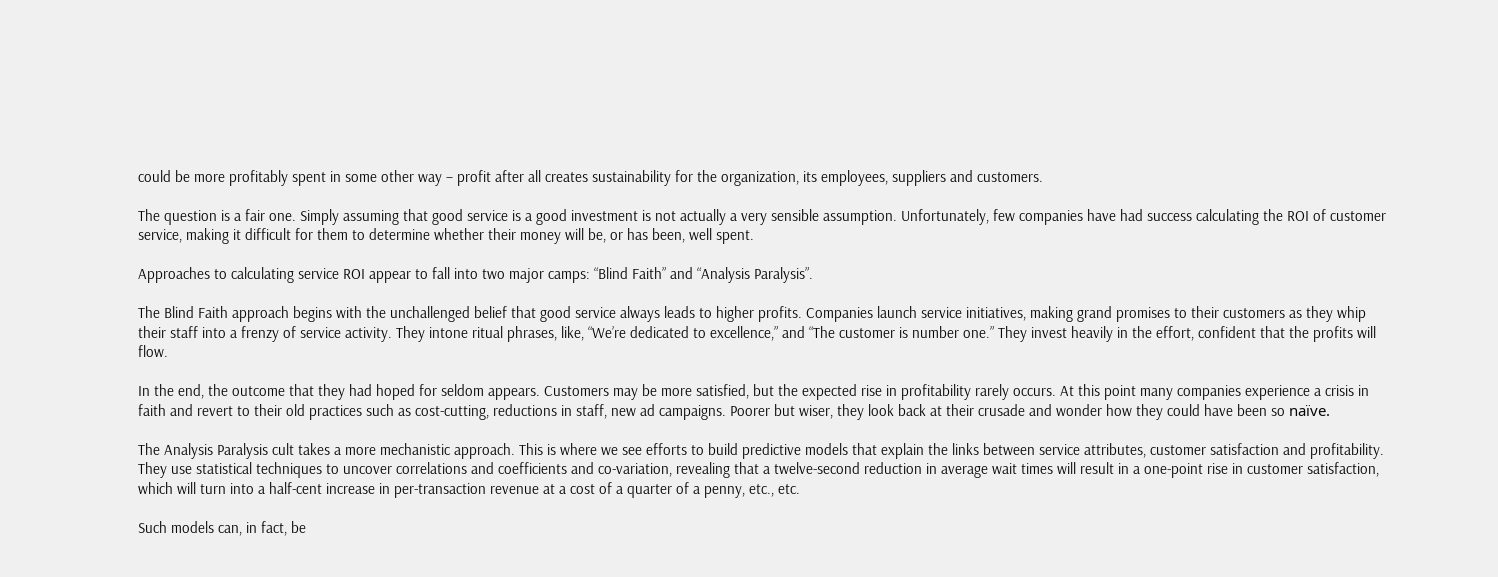could be more profitably spent in some other way – profit after all creates sustainability for the organization, its employees, suppliers and customers.

The question is a fair one. Simply assuming that good service is a good investment is not actually a very sensible assumption. Unfortunately, few companies have had success calculating the ROI of customer service, making it difficult for them to determine whether their money will be, or has been, well spent.

Approaches to calculating service ROI appear to fall into two major camps: “Blind Faith” and “Analysis Paralysis”.

The Blind Faith approach begins with the unchallenged belief that good service always leads to higher profits. Companies launch service initiatives, making grand promises to their customers as they whip their staff into a frenzy of service activity. They intone ritual phrases, like, “We’re dedicated to excellence,” and “The customer is number one.” They invest heavily in the effort, confident that the profits will flow.

In the end, the outcome that they had hoped for seldom appears. Customers may be more satisfied, but the expected rise in profitability rarely occurs. At this point many companies experience a crisis in faith and revert to their old practices such as cost-cutting, reductions in staff, new ad campaigns. Poorer but wiser, they look back at their crusade and wonder how they could have been so naïve.

The Analysis Paralysis cult takes a more mechanistic approach. This is where we see efforts to build predictive models that explain the links between service attributes, customer satisfaction and profitability. They use statistical techniques to uncover correlations and coefficients and co-variation, revealing that a twelve-second reduction in average wait times will result in a one-point rise in customer satisfaction, which will turn into a half-cent increase in per-transaction revenue at a cost of a quarter of a penny, etc., etc.

Such models can, in fact, be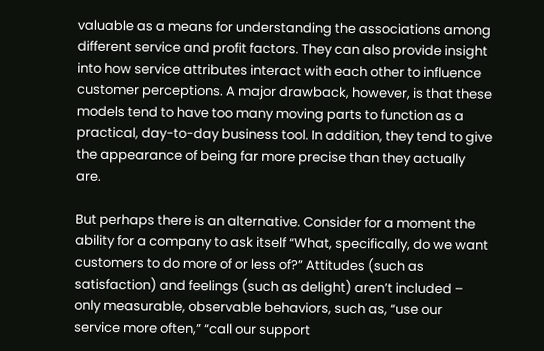valuable as a means for understanding the associations among different service and profit factors. They can also provide insight into how service attributes interact with each other to influence customer perceptions. A major drawback, however, is that these models tend to have too many moving parts to function as a practical, day-to-day business tool. In addition, they tend to give the appearance of being far more precise than they actually are.

But perhaps there is an alternative. Consider for a moment the ability for a company to ask itself “What, specifically, do we want customers to do more of or less of?” Attitudes (such as satisfaction) and feelings (such as delight) aren’t included – only measurable, observable behaviors, such as, “use our service more often,” “call our support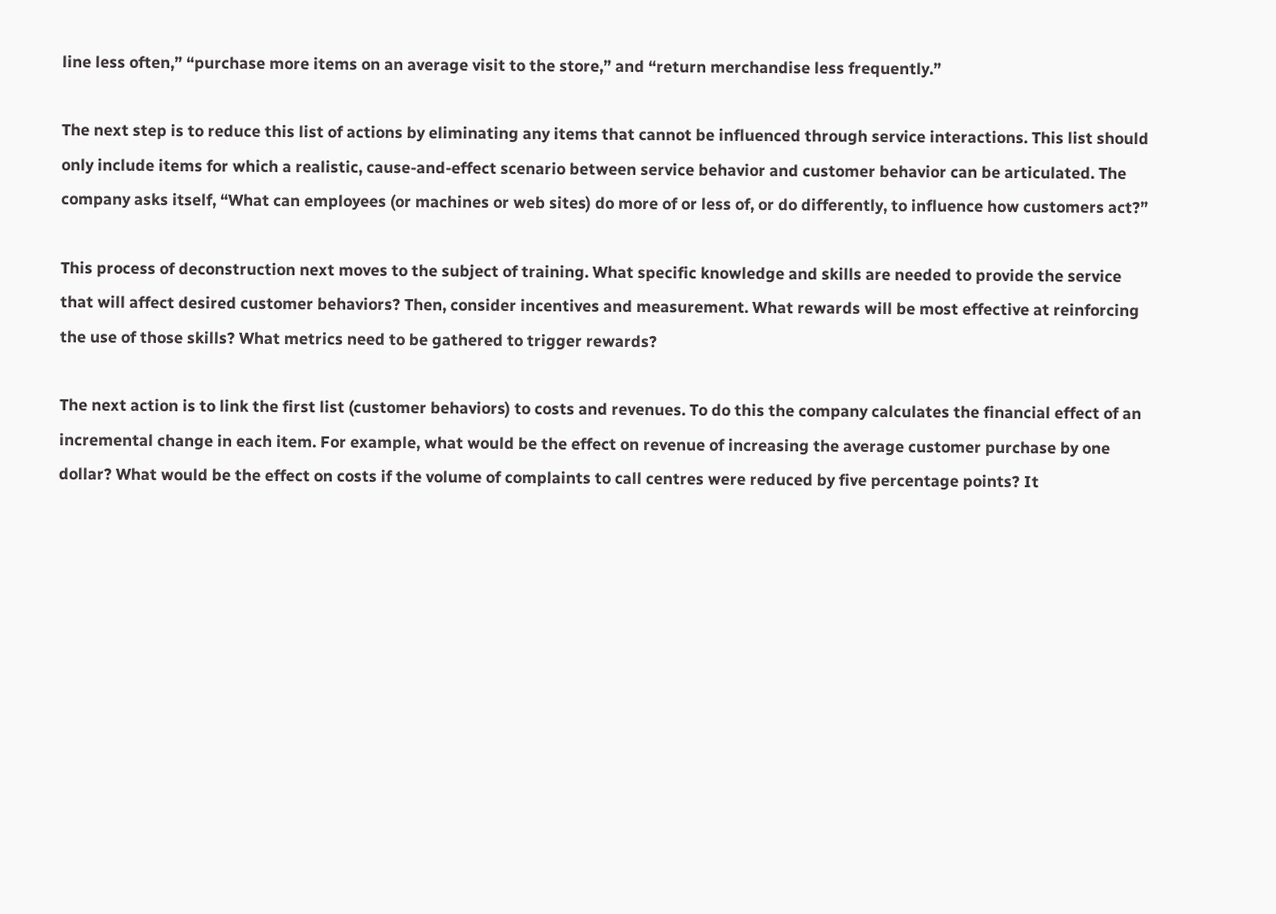line less often,” “purchase more items on an average visit to the store,” and “return merchandise less frequently.”

The next step is to reduce this list of actions by eliminating any items that cannot be influenced through service interactions. This list should only include items for which a realistic, cause-and-effect scenario between service behavior and customer behavior can be articulated. The company asks itself, “What can employees (or machines or web sites) do more of or less of, or do differently, to influence how customers act?”

This process of deconstruction next moves to the subject of training. What specific knowledge and skills are needed to provide the service that will affect desired customer behaviors? Then, consider incentives and measurement. What rewards will be most effective at reinforcing the use of those skills? What metrics need to be gathered to trigger rewards?

The next action is to link the first list (customer behaviors) to costs and revenues. To do this the company calculates the financial effect of an incremental change in each item. For example, what would be the effect on revenue of increasing the average customer purchase by one dollar? What would be the effect on costs if the volume of complaints to call centres were reduced by five percentage points? It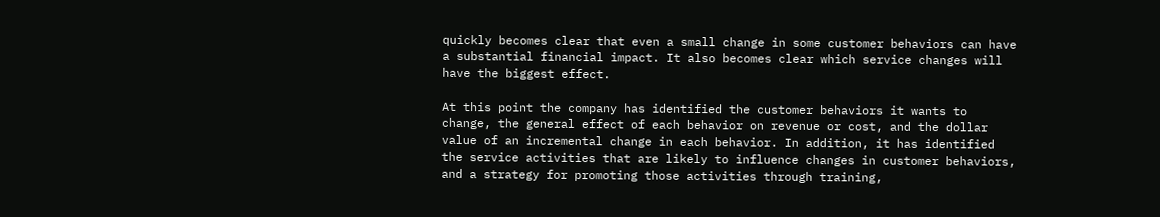quickly becomes clear that even a small change in some customer behaviors can have a substantial financial impact. It also becomes clear which service changes will have the biggest effect.

At this point the company has identified the customer behaviors it wants to change, the general effect of each behavior on revenue or cost, and the dollar value of an incremental change in each behavior. In addition, it has identified the service activities that are likely to influence changes in customer behaviors, and a strategy for promoting those activities through training,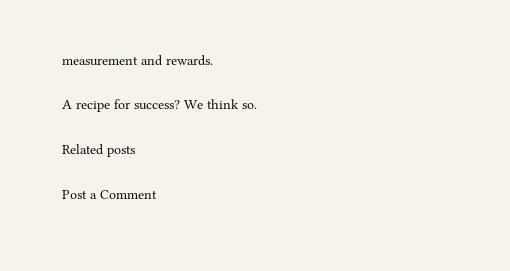measurement and rewards.

A recipe for success? We think so.

Related posts

Post a Comment